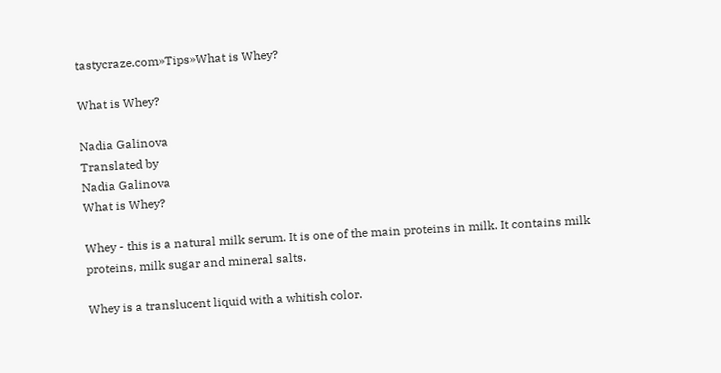tastycraze.com»Tips»What is Whey?

What is Whey?

Nadia Galinova
Translated by
Nadia Galinova
What is Whey?

Whey - this is a natural milk serum. It is one of the main proteins in milk. It contains milk proteins, milk sugar and mineral salts.

Whey is a translucent liquid with a whitish color.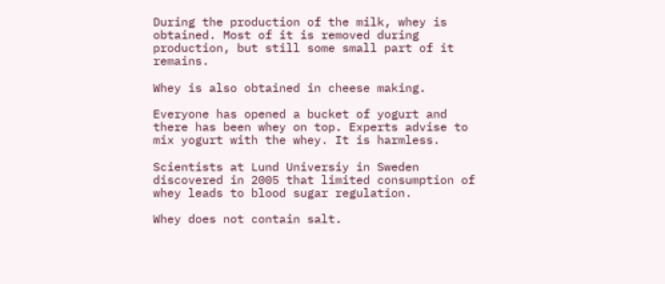During the production of the milk, whey is obtained. Most of it is removed during production, but still some small part of it remains.

Whey is also obtained in cheese making.

Everyone has opened a bucket of yogurt and there has been whey on top. Experts advise to mix yogurt with the whey. It is harmless.

Scientists at Lund Universiy in Sweden discovered in 2005 that limited consumption of whey leads to blood sugar regulation.

Whey does not contain salt.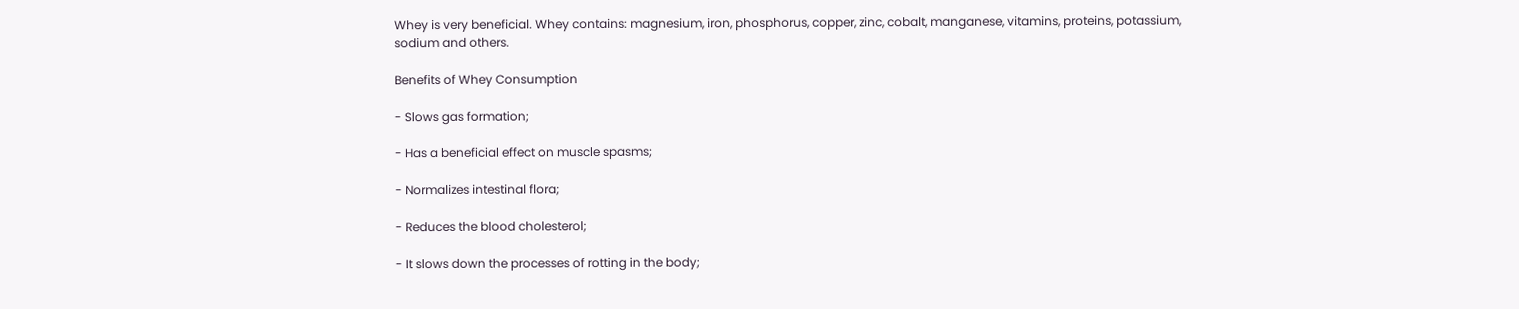Whey is very beneficial. Whey contains: magnesium, iron, phosphorus, copper, zinc, cobalt, manganese, vitamins, proteins, potassium, sodium and others.

Benefits of Whey Consumption

- Slows gas formation;

- Has a beneficial effect on muscle spasms;

- Normalizes intestinal flora;

- Reduces the blood cholesterol;

- It slows down the processes of rotting in the body;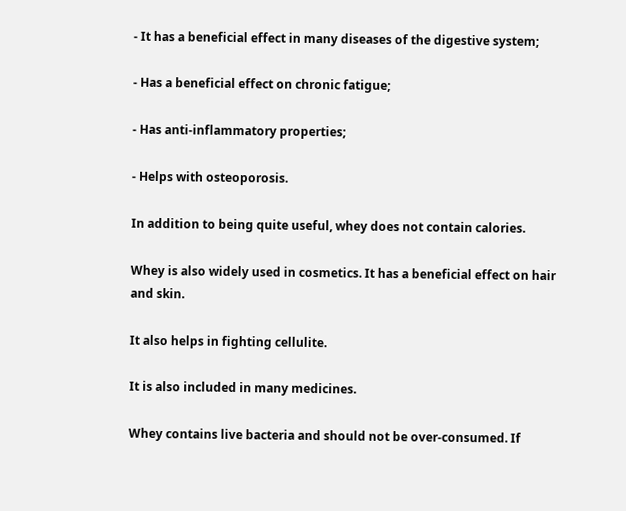- It has a beneficial effect in many diseases of the digestive system;

- Has a beneficial effect on chronic fatigue;

- Has anti-inflammatory properties;

- Helps with osteoporosis.

In addition to being quite useful, whey does not contain calories.

Whey is also widely used in cosmetics. It has a beneficial effect on hair and skin.

It also helps in fighting cellulite.

It is also included in many medicines.

Whey contains live bacteria and should not be over-consumed. If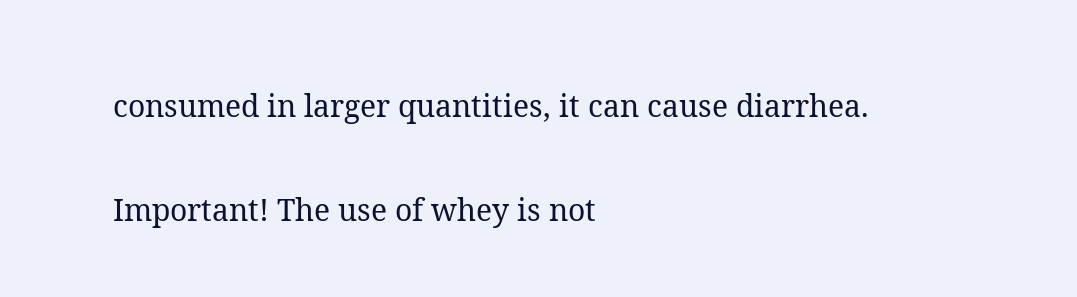consumed in larger quantities, it can cause diarrhea.

Important! The use of whey is not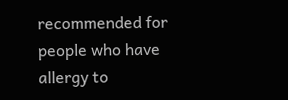recommended for people who have allergy to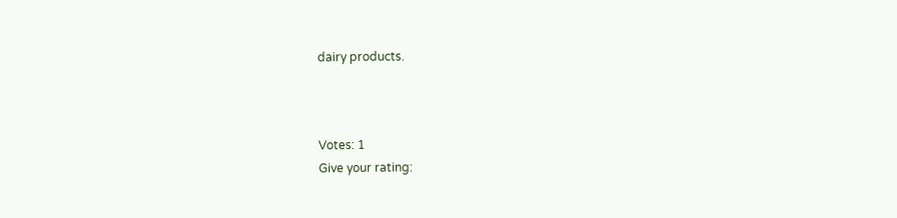dairy products.



Votes: 1
Give your rating: